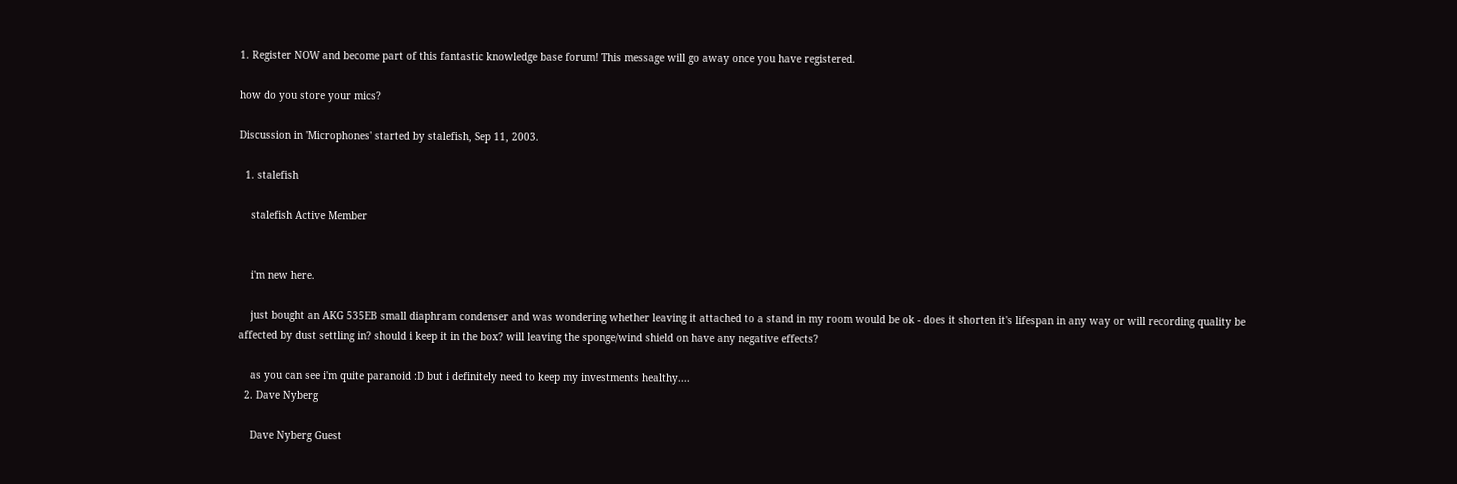1. Register NOW and become part of this fantastic knowledge base forum! This message will go away once you have registered.

how do you store your mics?

Discussion in 'Microphones' started by stalefish, Sep 11, 2003.

  1. stalefish

    stalefish Active Member


    i'm new here.

    just bought an AKG 535EB small diaphram condenser and was wondering whether leaving it attached to a stand in my room would be ok - does it shorten it's lifespan in any way or will recording quality be affected by dust settling in? should i keep it in the box? will leaving the sponge/wind shield on have any negative effects?

    as you can see i'm quite paranoid :D but i definitely need to keep my investments healthy....
  2. Dave Nyberg

    Dave Nyberg Guest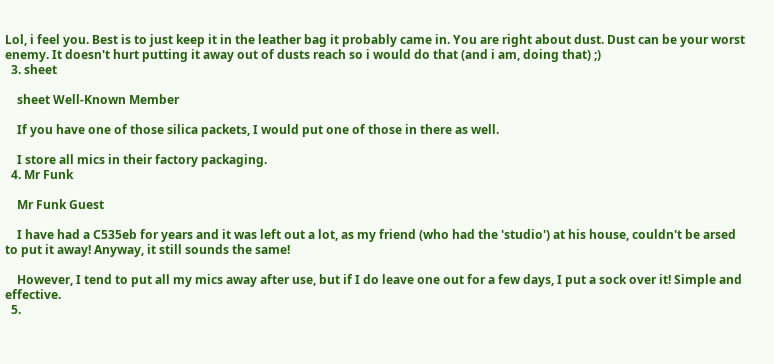Lol, i feel you. Best is to just keep it in the leather bag it probably came in. You are right about dust. Dust can be your worst enemy. It doesn't hurt putting it away out of dusts reach so i would do that (and i am, doing that) ;)
  3. sheet

    sheet Well-Known Member

    If you have one of those silica packets, I would put one of those in there as well.

    I store all mics in their factory packaging.
  4. Mr Funk

    Mr Funk Guest

    I have had a C535eb for years and it was left out a lot, as my friend (who had the 'studio') at his house, couldn't be arsed to put it away! Anyway, it still sounds the same!

    However, I tend to put all my mics away after use, but if I do leave one out for a few days, I put a sock over it! Simple and effective.
  5.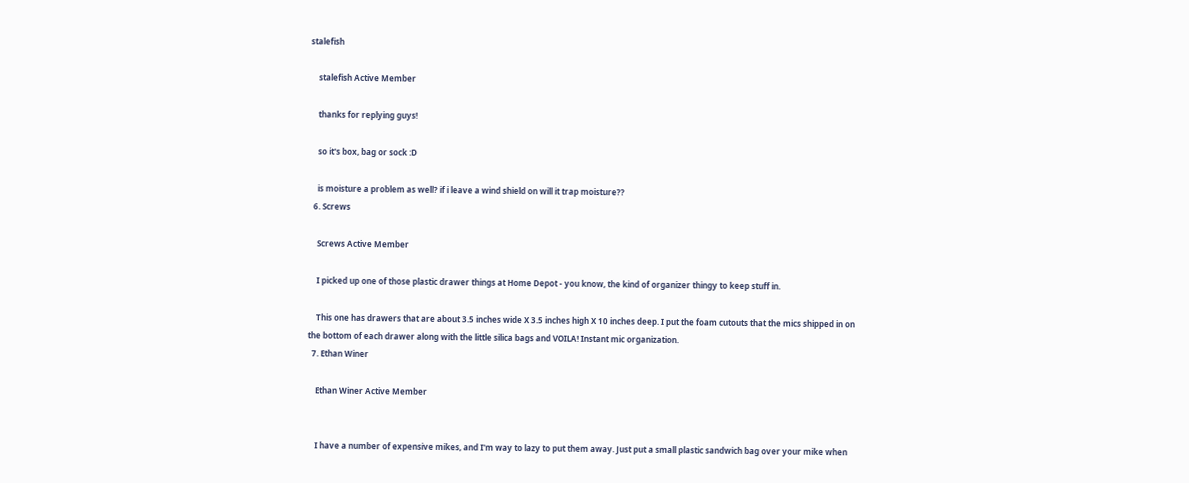stalefish

    stalefish Active Member

    thanks for replying guys!

    so it's box, bag or sock :D

    is moisture a problem as well? if i leave a wind shield on will it trap moisture??
  6. Screws

    Screws Active Member

    I picked up one of those plastic drawer things at Home Depot - you know, the kind of organizer thingy to keep stuff in.

    This one has drawers that are about 3.5 inches wide X 3.5 inches high X 10 inches deep. I put the foam cutouts that the mics shipped in on the bottom of each drawer along with the little silica bags and VOILA! Instant mic organization.
  7. Ethan Winer

    Ethan Winer Active Member


    I have a number of expensive mikes, and I'm way to lazy to put them away. Just put a small plastic sandwich bag over your mike when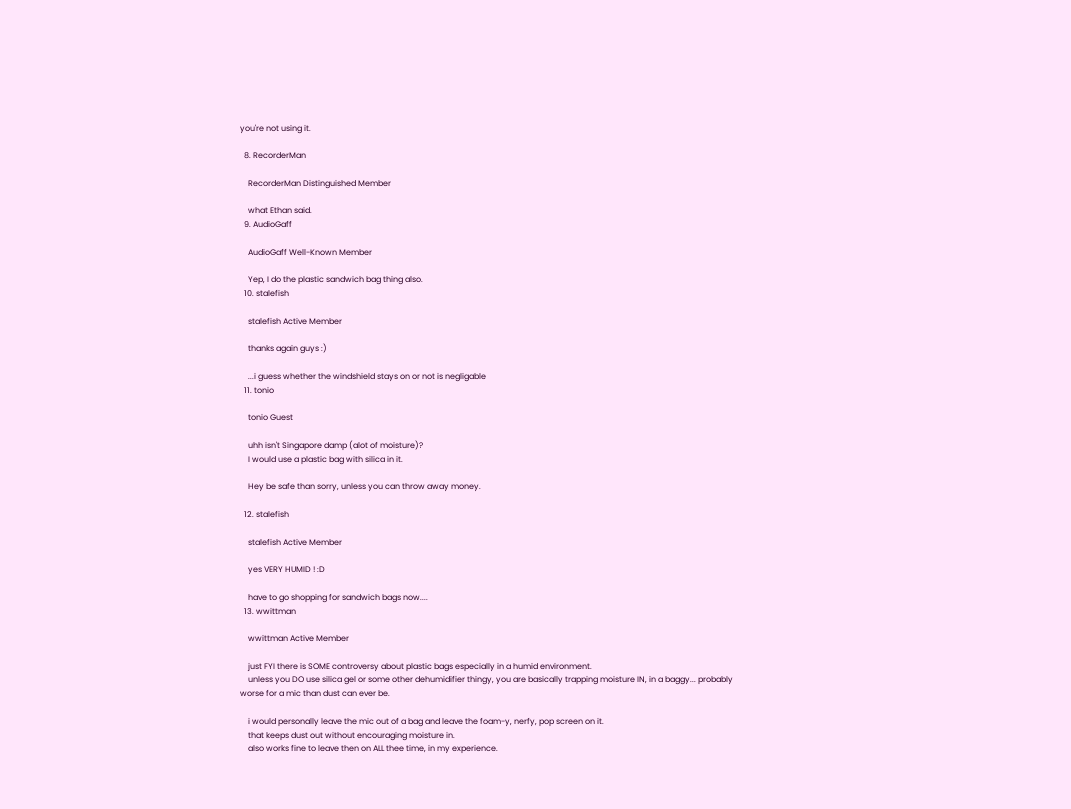you're not using it.

  8. RecorderMan

    RecorderMan Distinguished Member

    what Ethan said.
  9. AudioGaff

    AudioGaff Well-Known Member

    Yep, I do the plastic sandwich bag thing also.
  10. stalefish

    stalefish Active Member

    thanks again guys :)

    ...i guess whether the windshield stays on or not is negligable
  11. tonio

    tonio Guest

    uhh isn't Singapore damp (alot of moisture)?
    I would use a plastic bag with silica in it.

    Hey be safe than sorry, unless you can throw away money.

  12. stalefish

    stalefish Active Member

    yes VERY HUMID ! :D

    have to go shopping for sandwich bags now....
  13. wwittman

    wwittman Active Member

    just FYI there is SOME controversy about plastic bags especially in a humid environment.
    unless you DO use silica gel or some other dehumidifier thingy, you are basically trapping moisture IN, in a baggy... probably worse for a mic than dust can ever be.

    i would personally leave the mic out of a bag and leave the foam-y, nerfy, pop screen on it.
    that keeps dust out without encouraging moisture in.
    also works fine to leave then on ALL thee time, in my experience.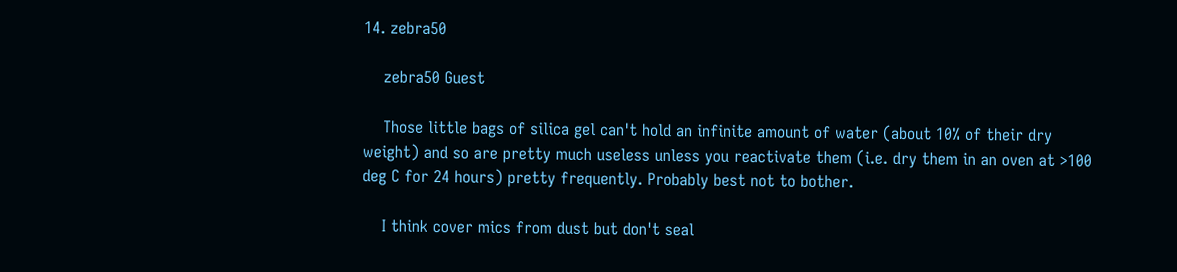14. zebra50

    zebra50 Guest

    Those little bags of silica gel can't hold an infinite amount of water (about 10% of their dry weight) and so are pretty much useless unless you reactivate them (i.e. dry them in an oven at >100 deg C for 24 hours) pretty frequently. Probably best not to bother.

    I think cover mics from dust but don't seal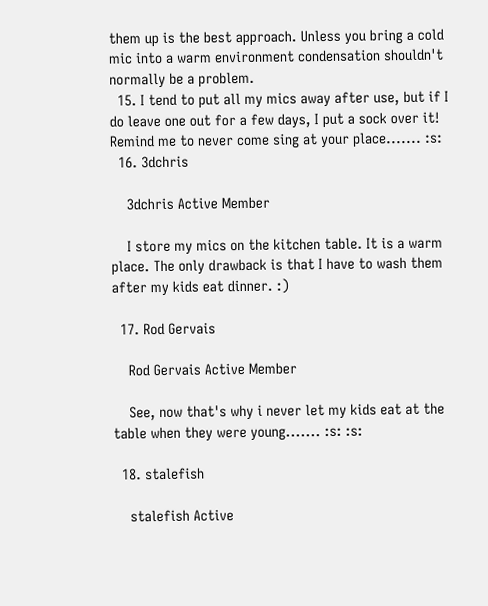them up is the best approach. Unless you bring a cold mic into a warm environment condensation shouldn't normally be a problem.
  15. I tend to put all my mics away after use, but if I do leave one out for a few days, I put a sock over it! Remind me to never come sing at your place....... :s:
  16. 3dchris

    3dchris Active Member

    I store my mics on the kitchen table. It is a warm place. The only drawback is that I have to wash them after my kids eat dinner. :)

  17. Rod Gervais

    Rod Gervais Active Member

    See, now that's why i never let my kids eat at the table when they were young....... :s: :s:

  18. stalefish

    stalefish Active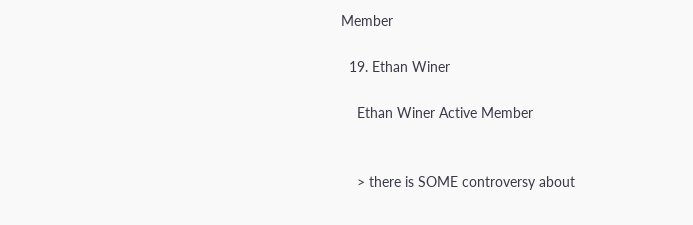Member

  19. Ethan Winer

    Ethan Winer Active Member


    > there is SOME controversy about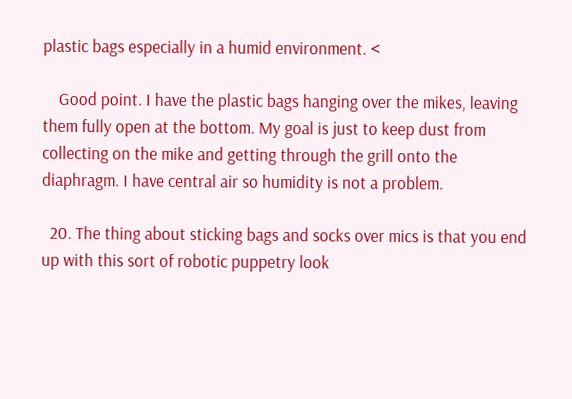plastic bags especially in a humid environment. <

    Good point. I have the plastic bags hanging over the mikes, leaving them fully open at the bottom. My goal is just to keep dust from collecting on the mike and getting through the grill onto the diaphragm. I have central air so humidity is not a problem.

  20. The thing about sticking bags and socks over mics is that you end up with this sort of robotic puppetry look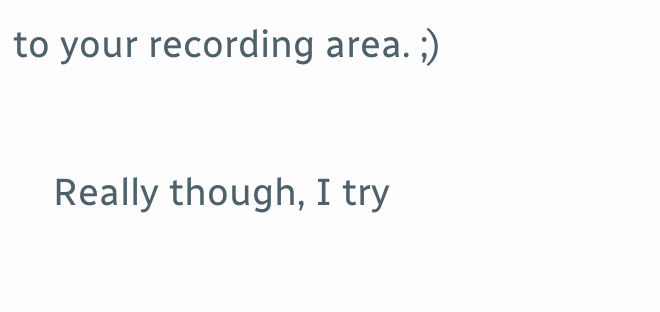to your recording area. ;)

    Really though, I try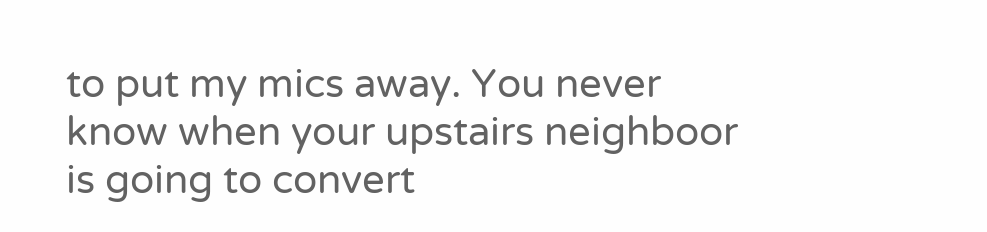to put my mics away. You never know when your upstairs neighboor is going to convert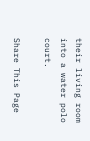their living room into a water polo court.

Share This Page